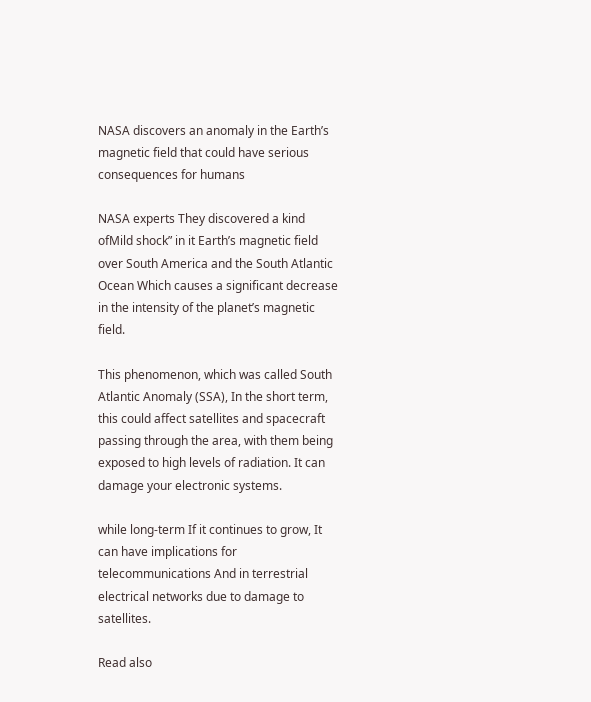NASA discovers an anomaly in the Earth’s magnetic field that could have serious consequences for humans

NASA experts They discovered a kind ofMild shock” in it Earth’s magnetic field over South America and the South Atlantic Ocean Which causes a significant decrease in the intensity of the planet’s magnetic field.

This phenomenon, which was called South Atlantic Anomaly (SSA), In the short term, this could affect satellites and spacecraft passing through the area, with them being exposed to high levels of radiation. It can damage your electronic systems.

while long-term If it continues to grow, It can have implications for telecommunications And in terrestrial electrical networks due to damage to satellites.

Read also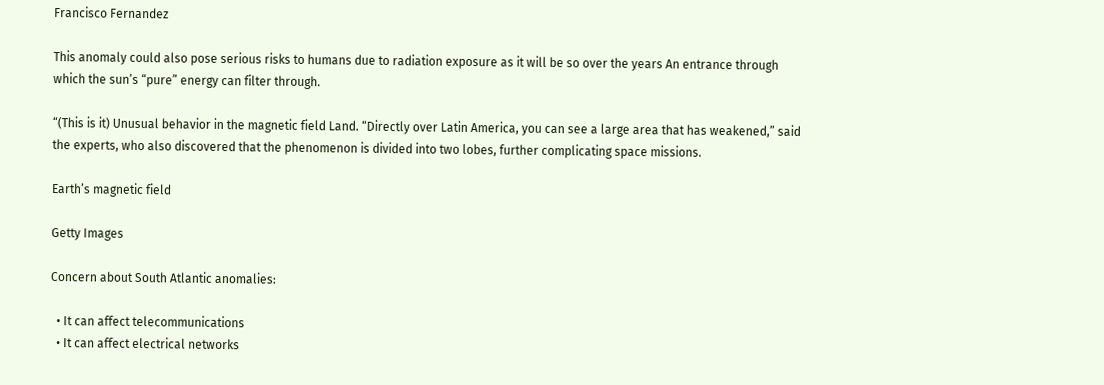Francisco Fernandez

This anomaly could also pose serious risks to humans due to radiation exposure as it will be so over the years An entrance through which the sun’s “pure” energy can filter through.

“(This is it) Unusual behavior in the magnetic field Land. “Directly over Latin America, you can see a large area that has weakened,” said the experts, who also discovered that the phenomenon is divided into two lobes, further complicating space missions.

Earth’s magnetic field

Getty Images

Concern about South Atlantic anomalies:

  • It can affect telecommunications
  • It can affect electrical networks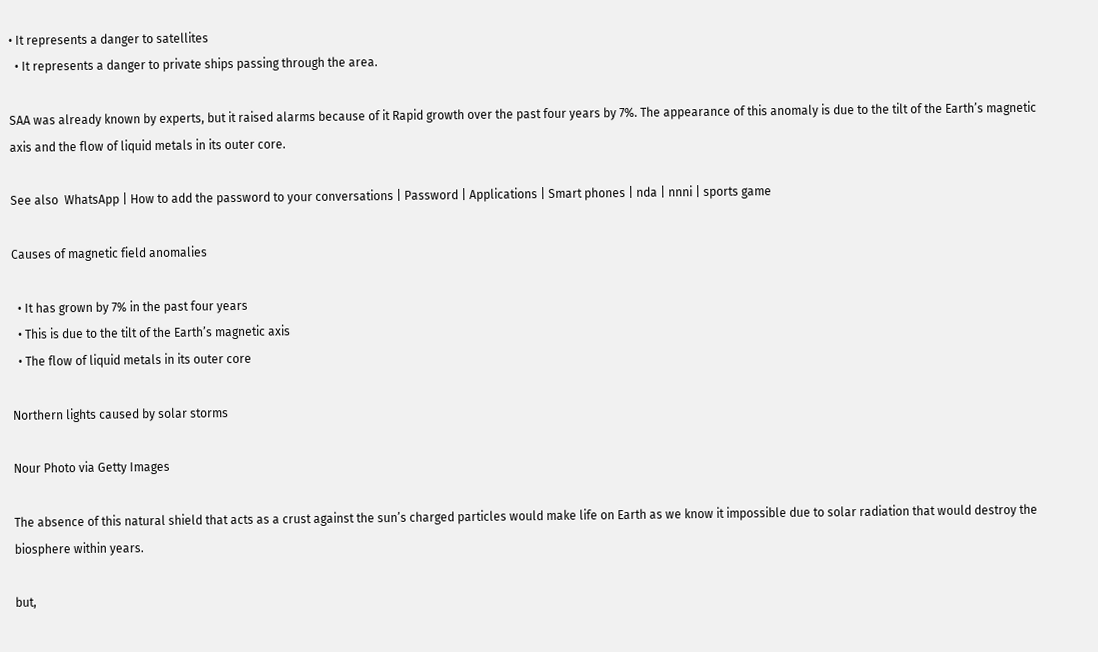• It represents a danger to satellites
  • It represents a danger to private ships passing through the area.

SAA was already known by experts, but it raised alarms because of it Rapid growth over the past four years by 7%. The appearance of this anomaly is due to the tilt of the Earth’s magnetic axis and the flow of liquid metals in its outer core.

See also  WhatsApp | How to add the password to your conversations | Password | Applications | Smart phones | nda | nnni | sports game

Causes of magnetic field anomalies

  • It has grown by 7% in the past four years
  • This is due to the tilt of the Earth’s magnetic axis
  • The flow of liquid metals in its outer core

Northern lights caused by solar storms

Nour Photo via Getty Images

The absence of this natural shield that acts as a crust against the sun’s charged particles would make life on Earth as we know it impossible due to solar radiation that would destroy the biosphere within years.

but,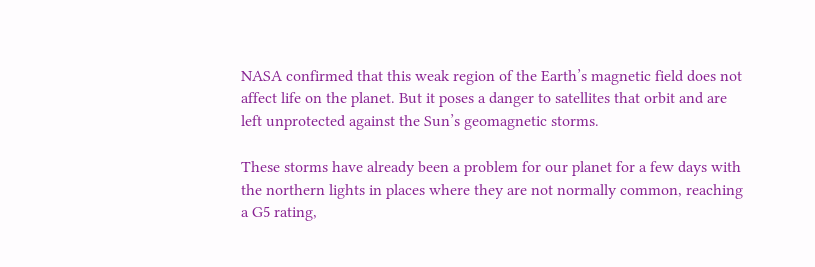NASA confirmed that this weak region of the Earth’s magnetic field does not affect life on the planet. But it poses a danger to satellites that orbit and are left unprotected against the Sun’s geomagnetic storms.

These storms have already been a problem for our planet for a few days with the northern lights in places where they are not normally common, reaching a G5 rating,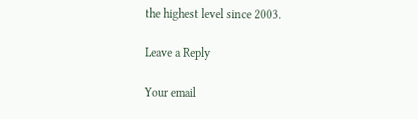the highest level since 2003.

Leave a Reply

Your email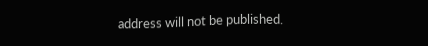address will not be published.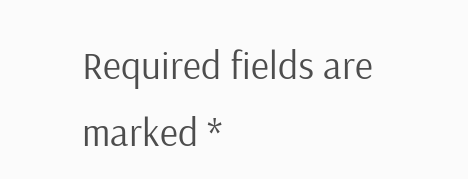Required fields are marked *